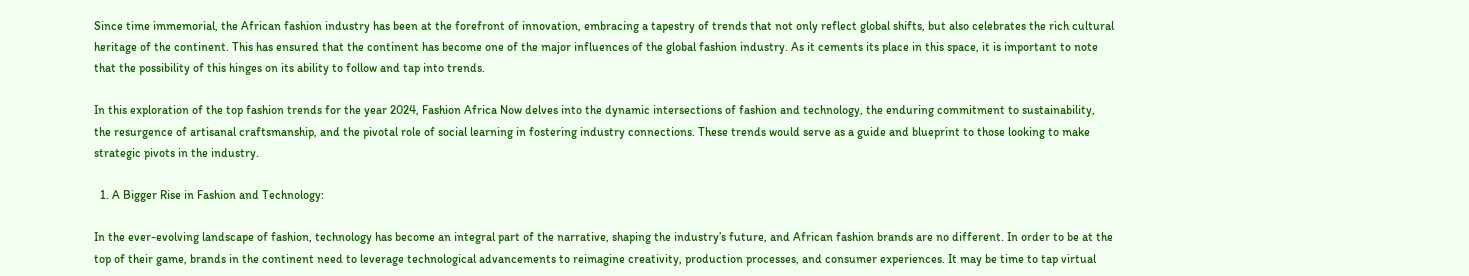Since time immemorial, the African fashion industry has been at the forefront of innovation, embracing a tapestry of trends that not only reflect global shifts, but also celebrates the rich cultural heritage of the continent. This has ensured that the continent has become one of the major influences of the global fashion industry. As it cements its place in this space, it is important to note that the possibility of this hinges on its ability to follow and tap into trends.

In this exploration of the top fashion trends for the year 2024, Fashion Africa Now delves into the dynamic intersections of fashion and technology, the enduring commitment to sustainability, the resurgence of artisanal craftsmanship, and the pivotal role of social learning in fostering industry connections. These trends would serve as a guide and blueprint to those looking to make strategic pivots in the industry.

  1. A Bigger Rise in Fashion and Technology:

In the ever-evolving landscape of fashion, technology has become an integral part of the narrative, shaping the industry’s future, and African fashion brands are no different. In order to be at the top of their game, brands in the continent need to leverage technological advancements to reimagine creativity, production processes, and consumer experiences. It may be time to tap virtual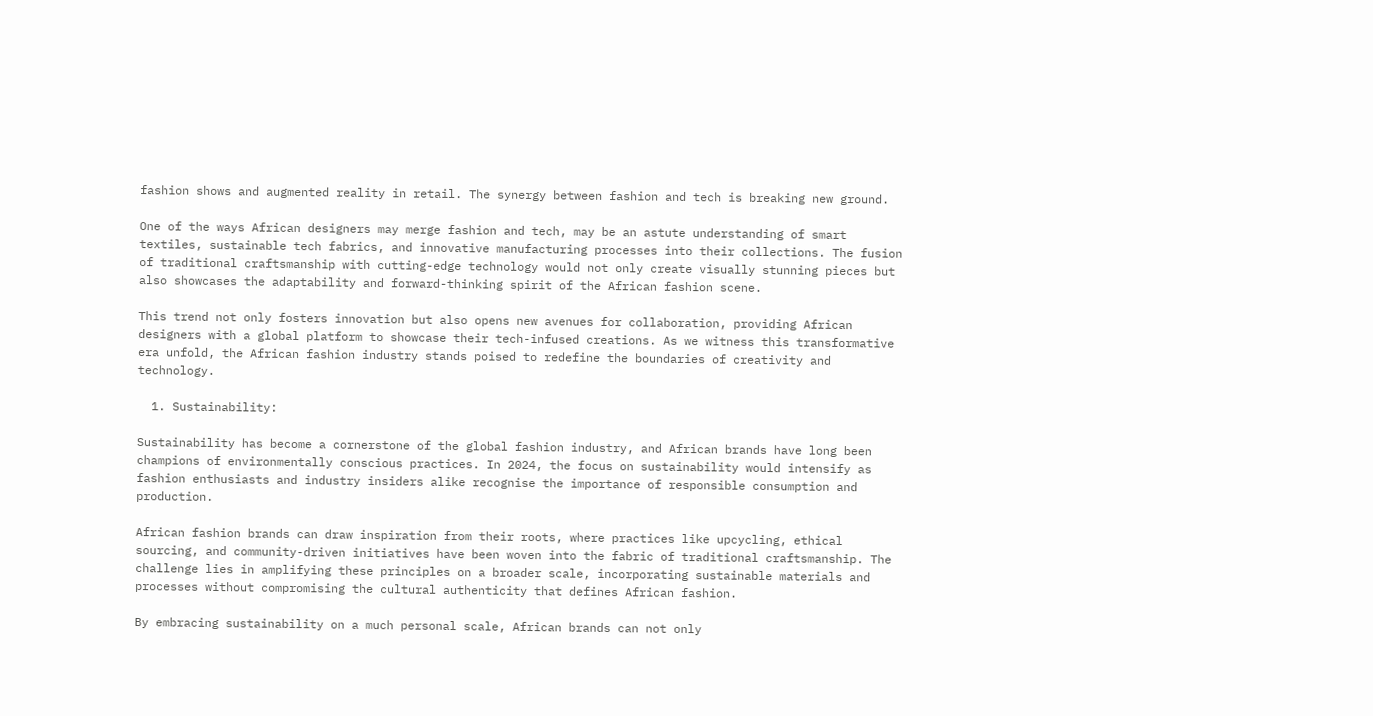fashion shows and augmented reality in retail. The synergy between fashion and tech is breaking new ground.

One of the ways African designers may merge fashion and tech, may be an astute understanding of smart textiles, sustainable tech fabrics, and innovative manufacturing processes into their collections. The fusion of traditional craftsmanship with cutting-edge technology would not only create visually stunning pieces but also showcases the adaptability and forward-thinking spirit of the African fashion scene.

This trend not only fosters innovation but also opens new avenues for collaboration, providing African designers with a global platform to showcase their tech-infused creations. As we witness this transformative era unfold, the African fashion industry stands poised to redefine the boundaries of creativity and technology.

  1. Sustainability:

Sustainability has become a cornerstone of the global fashion industry, and African brands have long been champions of environmentally conscious practices. In 2024, the focus on sustainability would intensify as fashion enthusiasts and industry insiders alike recognise the importance of responsible consumption and production.

African fashion brands can draw inspiration from their roots, where practices like upcycling, ethical sourcing, and community-driven initiatives have been woven into the fabric of traditional craftsmanship. The challenge lies in amplifying these principles on a broader scale, incorporating sustainable materials and processes without compromising the cultural authenticity that defines African fashion.

By embracing sustainability on a much personal scale, African brands can not only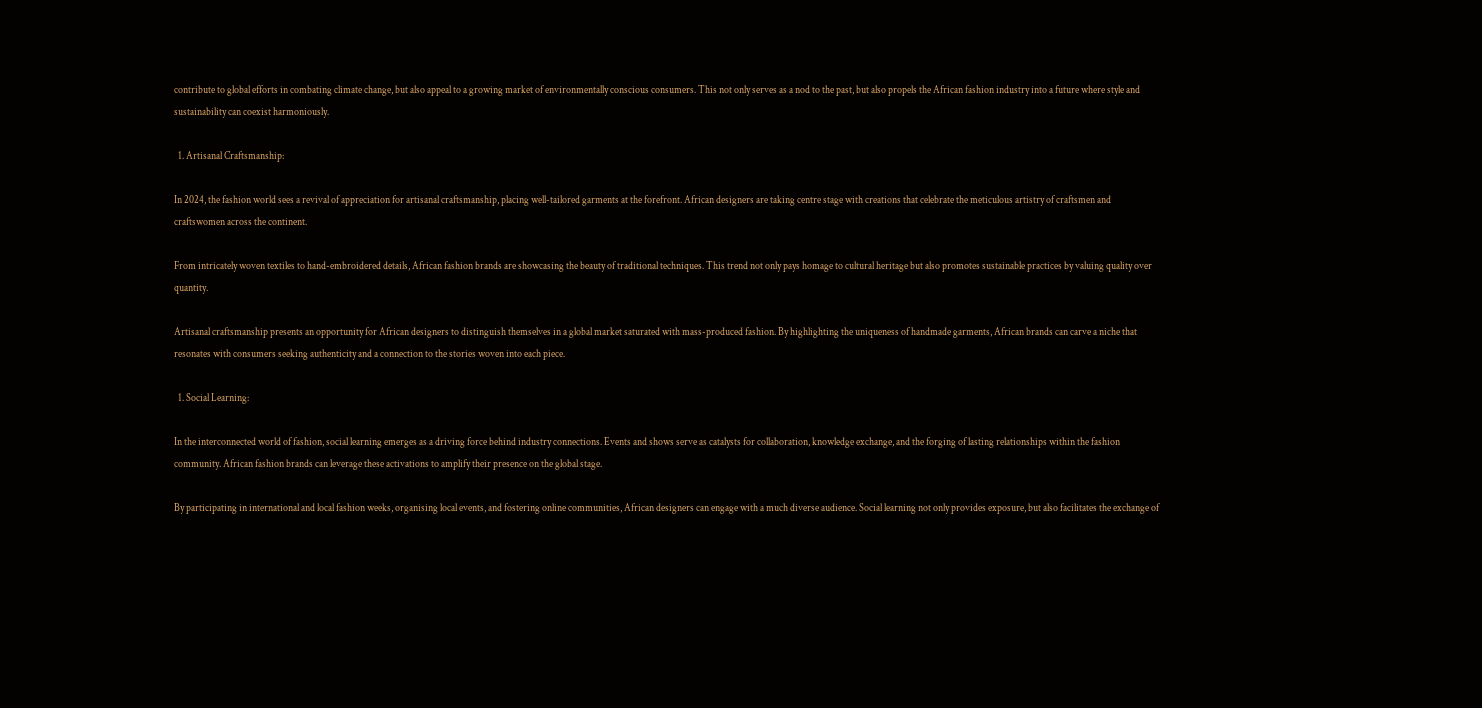contribute to global efforts in combating climate change, but also appeal to a growing market of environmentally conscious consumers. This not only serves as a nod to the past, but also propels the African fashion industry into a future where style and sustainability can coexist harmoniously.

  1. Artisanal Craftsmanship:

In 2024, the fashion world sees a revival of appreciation for artisanal craftsmanship, placing well-tailored garments at the forefront. African designers are taking centre stage with creations that celebrate the meticulous artistry of craftsmen and craftswomen across the continent.

From intricately woven textiles to hand-embroidered details, African fashion brands are showcasing the beauty of traditional techniques. This trend not only pays homage to cultural heritage but also promotes sustainable practices by valuing quality over quantity.

Artisanal craftsmanship presents an opportunity for African designers to distinguish themselves in a global market saturated with mass-produced fashion. By highlighting the uniqueness of handmade garments, African brands can carve a niche that resonates with consumers seeking authenticity and a connection to the stories woven into each piece.

  1. Social Learning:

In the interconnected world of fashion, social learning emerges as a driving force behind industry connections. Events and shows serve as catalysts for collaboration, knowledge exchange, and the forging of lasting relationships within the fashion community. African fashion brands can leverage these activations to amplify their presence on the global stage.

By participating in international and local fashion weeks, organising local events, and fostering online communities, African designers can engage with a much diverse audience. Social learning not only provides exposure, but also facilitates the exchange of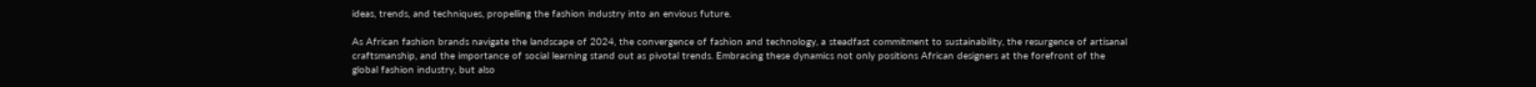ideas, trends, and techniques, propelling the fashion industry into an envious future.

As African fashion brands navigate the landscape of 2024, the convergence of fashion and technology, a steadfast commitment to sustainability, the resurgence of artisanal craftsmanship, and the importance of social learning stand out as pivotal trends. Embracing these dynamics not only positions African designers at the forefront of the global fashion industry, but also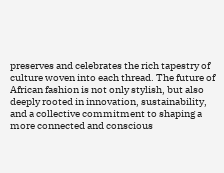preserves and celebrates the rich tapestry of culture woven into each thread. The future of African fashion is not only stylish, but also deeply rooted in innovation, sustainability, and a collective commitment to shaping a more connected and conscious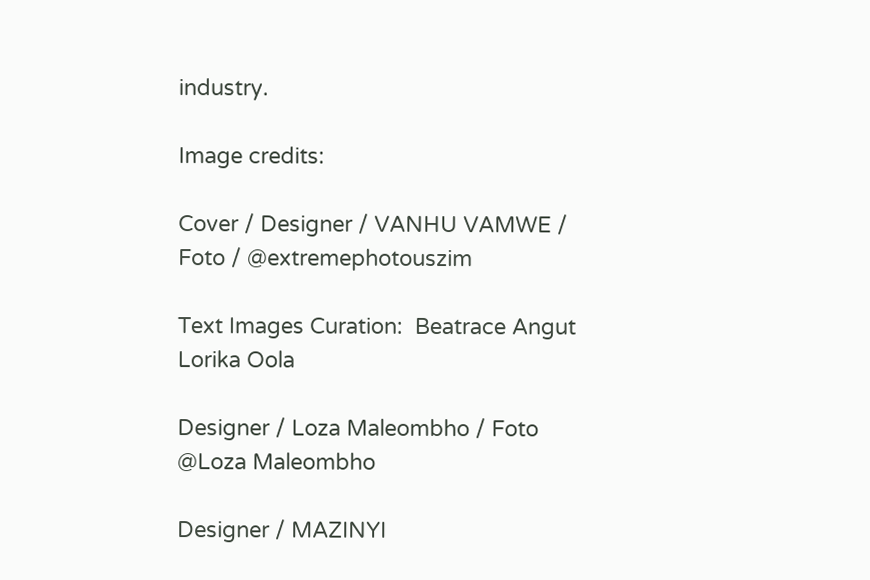industry.

Image credits:

Cover / Designer / VANHU VAMWE / Foto / @extremephotouszim

Text Images Curation:  Beatrace Angut Lorika Oola

Designer / Loza Maleombho / Foto @Loza Maleombho

Designer / MAZINYI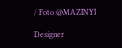/ Foto @MAZINYI

Designer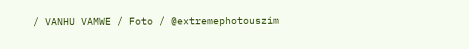/ VANHU VAMWE / Foto / @extremephotouszim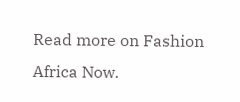Read more on Fashion Africa Now.